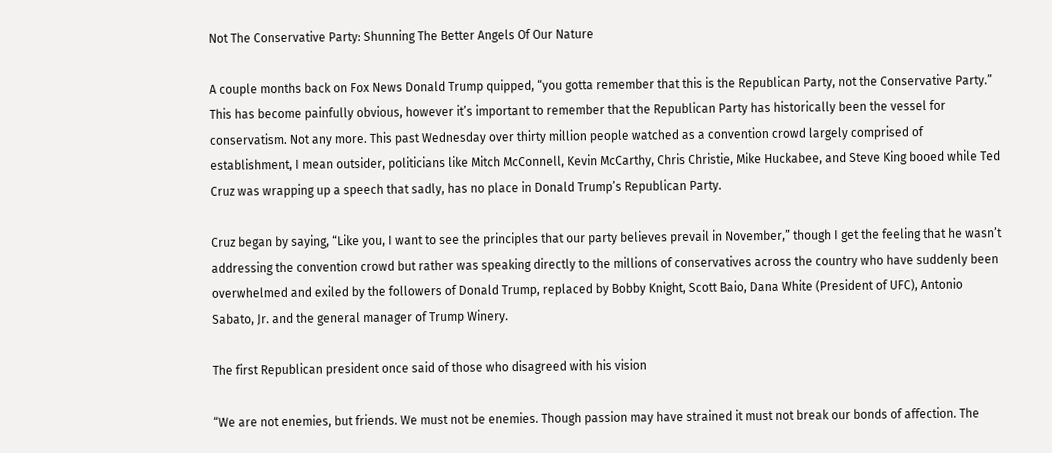Not The Conservative Party: Shunning The Better Angels Of Our Nature

A couple months back on Fox News Donald Trump quipped, “you gotta remember that this is the Republican Party, not the Conservative Party.” This has become painfully obvious, however it’s important to remember that the Republican Party has historically been the vessel for conservatism. Not any more. This past Wednesday over thirty million people watched as a convention crowd largely comprised of establishment, I mean outsider, politicians like Mitch McConnell, Kevin McCarthy, Chris Christie, Mike Huckabee, and Steve King booed while Ted Cruz was wrapping up a speech that sadly, has no place in Donald Trump’s Republican Party.

Cruz began by saying, “Like you, I want to see the principles that our party believes prevail in November,” though I get the feeling that he wasn’t addressing the convention crowd but rather was speaking directly to the millions of conservatives across the country who have suddenly been overwhelmed and exiled by the followers of Donald Trump, replaced by Bobby Knight, Scott Baio, Dana White (President of UFC), Antonio Sabato, Jr. and the general manager of Trump Winery.

The first Republican president once said of those who disagreed with his vision

“We are not enemies, but friends. We must not be enemies. Though passion may have strained it must not break our bonds of affection. The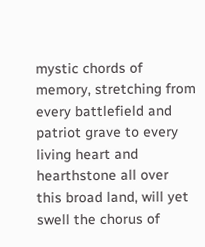mystic chords of memory, stretching from every battlefield and patriot grave to every living heart and hearthstone all over this broad land, will yet swell the chorus of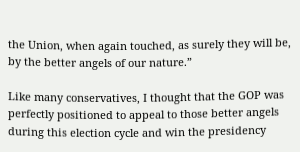the Union, when again touched, as surely they will be, by the better angels of our nature.”

Like many conservatives, I thought that the GOP was perfectly positioned to appeal to those better angels during this election cycle and win the presidency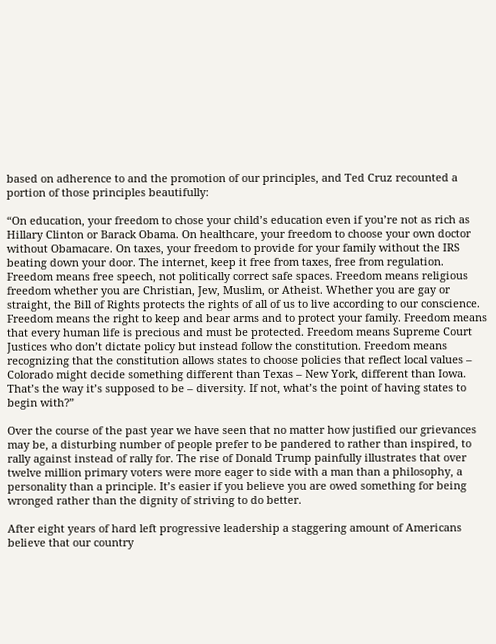based on adherence to and the promotion of our principles, and Ted Cruz recounted a portion of those principles beautifully:

“On education, your freedom to chose your child’s education even if you’re not as rich as Hillary Clinton or Barack Obama. On healthcare, your freedom to choose your own doctor without Obamacare. On taxes, your freedom to provide for your family without the IRS beating down your door. The internet, keep it free from taxes, free from regulation. Freedom means free speech, not politically correct safe spaces. Freedom means religious freedom whether you are Christian, Jew, Muslim, or Atheist. Whether you are gay or straight, the Bill of Rights protects the rights of all of us to live according to our conscience. Freedom means the right to keep and bear arms and to protect your family. Freedom means that every human life is precious and must be protected. Freedom means Supreme Court Justices who don’t dictate policy but instead follow the constitution. Freedom means recognizing that the constitution allows states to choose policies that reflect local values – Colorado might decide something different than Texas – New York, different than Iowa. That’s the way it’s supposed to be – diversity. If not, what’s the point of having states to begin with?”

Over the course of the past year we have seen that no matter how justified our grievances may be, a disturbing number of people prefer to be pandered to rather than inspired, to rally against instead of rally for. The rise of Donald Trump painfully illustrates that over twelve million primary voters were more eager to side with a man than a philosophy, a personality than a principle. It’s easier if you believe you are owed something for being wronged rather than the dignity of striving to do better.

After eight years of hard left progressive leadership a staggering amount of Americans believe that our country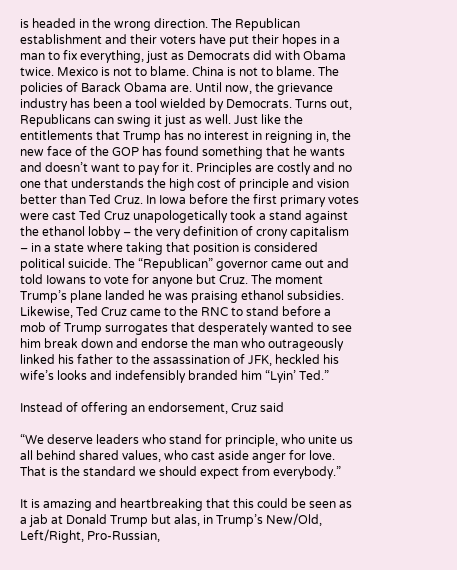is headed in the wrong direction. The Republican establishment and their voters have put their hopes in a man to fix everything, just as Democrats did with Obama twice. Mexico is not to blame. China is not to blame. The policies of Barack Obama are. Until now, the grievance industry has been a tool wielded by Democrats. Turns out, Republicans can swing it just as well. Just like the entitlements that Trump has no interest in reigning in, the new face of the GOP has found something that he wants and doesn’t want to pay for it. Principles are costly and no one that understands the high cost of principle and vision better than Ted Cruz. In Iowa before the first primary votes were cast Ted Cruz unapologetically took a stand against the ethanol lobby – the very definition of crony capitalism – in a state where taking that position is considered political suicide. The “Republican” governor came out and told Iowans to vote for anyone but Cruz. The moment Trump’s plane landed he was praising ethanol subsidies. Likewise, Ted Cruz came to the RNC to stand before a mob of Trump surrogates that desperately wanted to see him break down and endorse the man who outrageously linked his father to the assassination of JFK, heckled his wife’s looks and indefensibly branded him “Lyin’ Ted.”

Instead of offering an endorsement, Cruz said

“We deserve leaders who stand for principle, who unite us all behind shared values, who cast aside anger for love. That is the standard we should expect from everybody.”

It is amazing and heartbreaking that this could be seen as a jab at Donald Trump but alas, in Trump’s New/Old, Left/Right, Pro-Russian,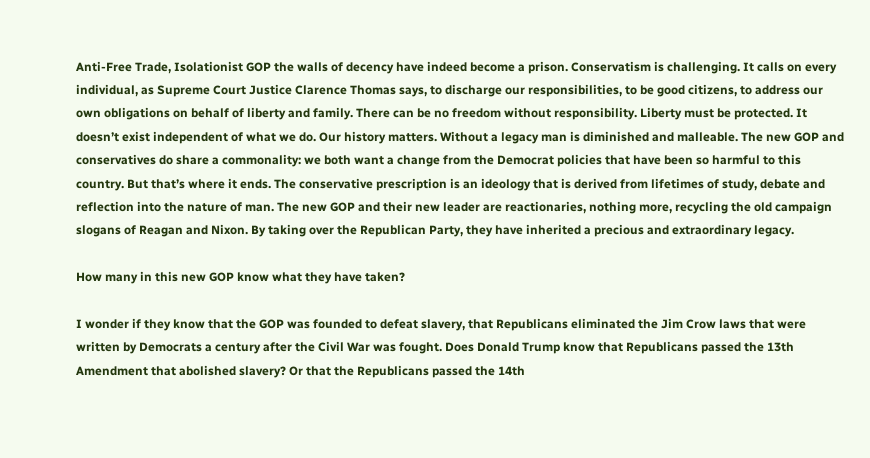Anti-Free Trade, Isolationist GOP the walls of decency have indeed become a prison. Conservatism is challenging. It calls on every individual, as Supreme Court Justice Clarence Thomas says, to discharge our responsibilities, to be good citizens, to address our own obligations on behalf of liberty and family. There can be no freedom without responsibility. Liberty must be protected. It doesn’t exist independent of what we do. Our history matters. Without a legacy man is diminished and malleable. The new GOP and conservatives do share a commonality: we both want a change from the Democrat policies that have been so harmful to this country. But that’s where it ends. The conservative prescription is an ideology that is derived from lifetimes of study, debate and reflection into the nature of man. The new GOP and their new leader are reactionaries, nothing more, recycling the old campaign slogans of Reagan and Nixon. By taking over the Republican Party, they have inherited a precious and extraordinary legacy.

How many in this new GOP know what they have taken?

I wonder if they know that the GOP was founded to defeat slavery, that Republicans eliminated the Jim Crow laws that were written by Democrats a century after the Civil War was fought. Does Donald Trump know that Republicans passed the 13th Amendment that abolished slavery? Or that the Republicans passed the 14th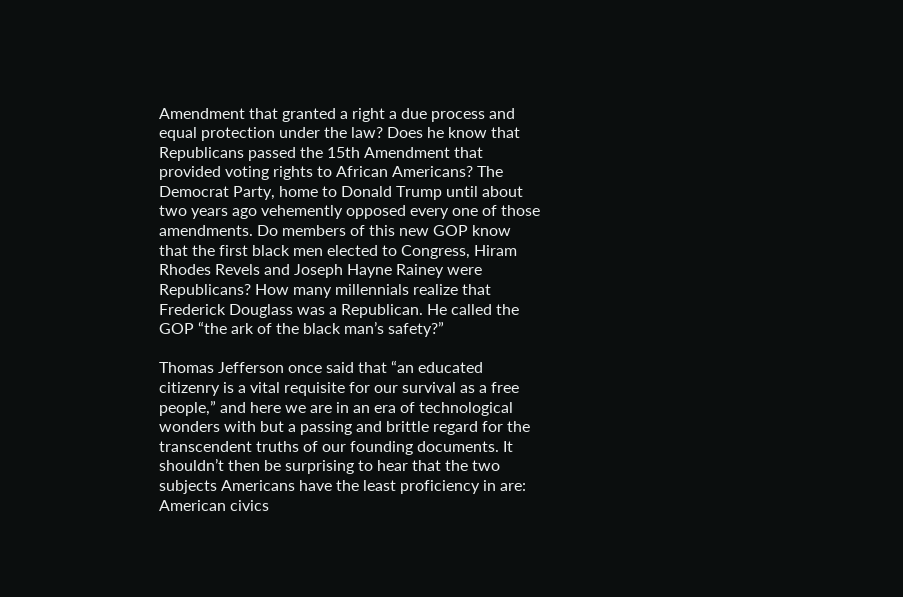Amendment that granted a right a due process and equal protection under the law? Does he know that Republicans passed the 15th Amendment that provided voting rights to African Americans? The Democrat Party, home to Donald Trump until about two years ago vehemently opposed every one of those amendments. Do members of this new GOP know that the first black men elected to Congress, Hiram Rhodes Revels and Joseph Hayne Rainey were Republicans? How many millennials realize that Frederick Douglass was a Republican. He called the GOP “the ark of the black man’s safety?”

Thomas Jefferson once said that “an educated citizenry is a vital requisite for our survival as a free people,” and here we are in an era of technological wonders with but a passing and brittle regard for the transcendent truths of our founding documents. It shouldn’t then be surprising to hear that the two subjects Americans have the least proficiency in are: American civics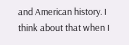and American history. I think about that when I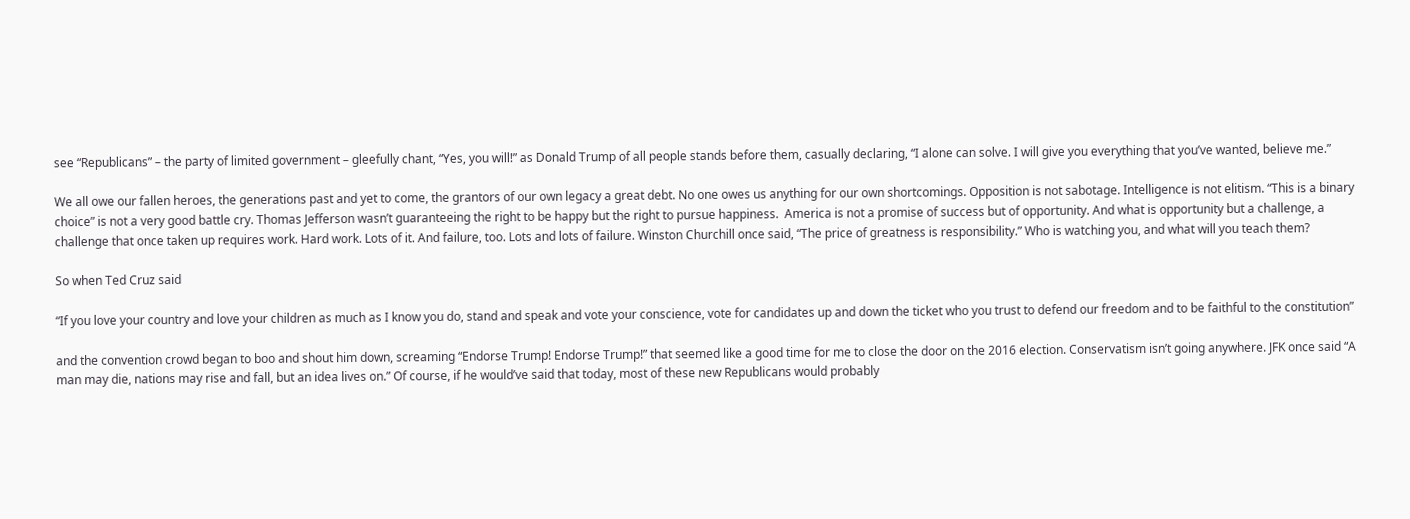see “Republicans” – the party of limited government – gleefully chant, “Yes, you will!” as Donald Trump of all people stands before them, casually declaring, “I alone can solve. I will give you everything that you’ve wanted, believe me.”

We all owe our fallen heroes, the generations past and yet to come, the grantors of our own legacy a great debt. No one owes us anything for our own shortcomings. Opposition is not sabotage. Intelligence is not elitism. “This is a binary choice” is not a very good battle cry. Thomas Jefferson wasn’t guaranteeing the right to be happy but the right to pursue happiness.  America is not a promise of success but of opportunity. And what is opportunity but a challenge, a challenge that once taken up requires work. Hard work. Lots of it. And failure, too. Lots and lots of failure. Winston Churchill once said, “The price of greatness is responsibility.” Who is watching you, and what will you teach them?

So when Ted Cruz said

“If you love your country and love your children as much as I know you do, stand and speak and vote your conscience, vote for candidates up and down the ticket who you trust to defend our freedom and to be faithful to the constitution”

and the convention crowd began to boo and shout him down, screaming “Endorse Trump! Endorse Trump!” that seemed like a good time for me to close the door on the 2016 election. Conservatism isn’t going anywhere. JFK once said “A man may die, nations may rise and fall, but an idea lives on.” Of course, if he would’ve said that today, most of these new Republicans would probably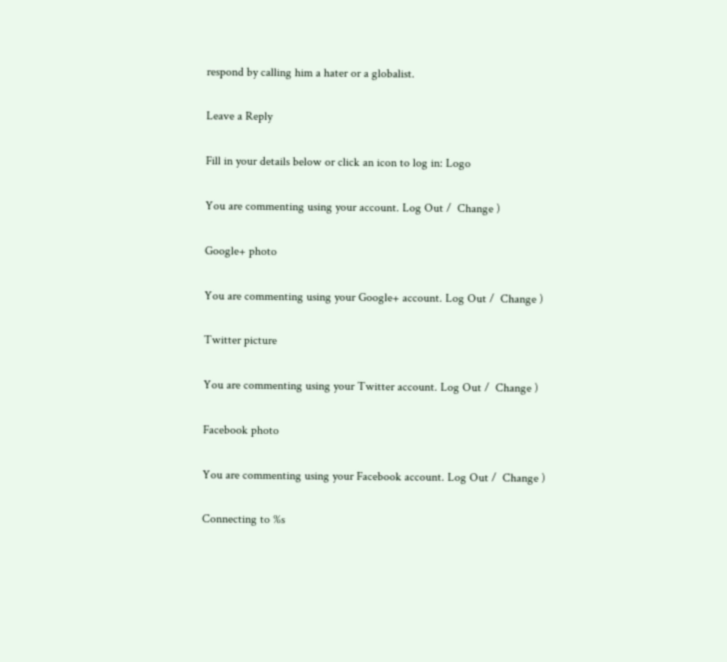respond by calling him a hater or a globalist.

Leave a Reply

Fill in your details below or click an icon to log in: Logo

You are commenting using your account. Log Out /  Change )

Google+ photo

You are commenting using your Google+ account. Log Out /  Change )

Twitter picture

You are commenting using your Twitter account. Log Out /  Change )

Facebook photo

You are commenting using your Facebook account. Log Out /  Change )

Connecting to %s